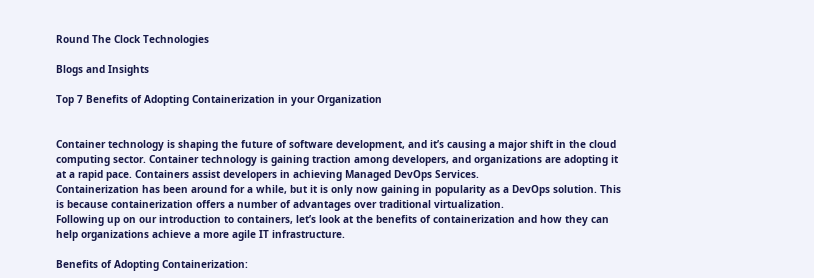Round The Clock Technologies

Blogs and Insights

Top 7 Benefits of Adopting Containerization in your Organization


Container technology is shaping the future of software development, and it’s causing a major shift in the cloud computing sector. Container technology is gaining traction among developers, and organizations are adopting it at a rapid pace. Containers assist developers in achieving Managed DevOps Services.
Containerization has been around for a while, but it is only now gaining in popularity as a DevOps solution. This is because containerization offers a number of advantages over traditional virtualization.
Following up on our introduction to containers, let’s look at the benefits of containerization and how they can help organizations achieve a more agile IT infrastructure.

Benefits of Adopting Containerization: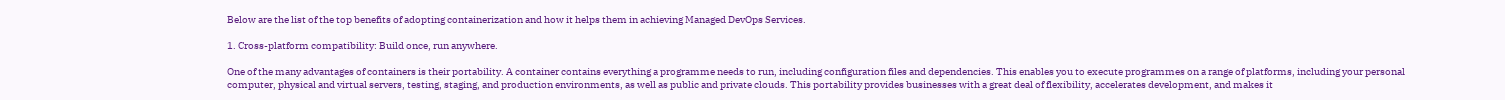Below are the list of the top benefits of adopting containerization and how it helps them in achieving Managed DevOps Services.

1. Cross-platform compatibility: Build once, run anywhere.

One of the many advantages of containers is their portability. A container contains everything a programme needs to run, including configuration files and dependencies. This enables you to execute programmes on a range of platforms, including your personal computer, physical and virtual servers, testing, staging, and production environments, as well as public and private clouds. This portability provides businesses with a great deal of flexibility, accelerates development, and makes it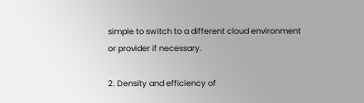simple to switch to a different cloud environment or provider if necessary.

2. Density and efficiency of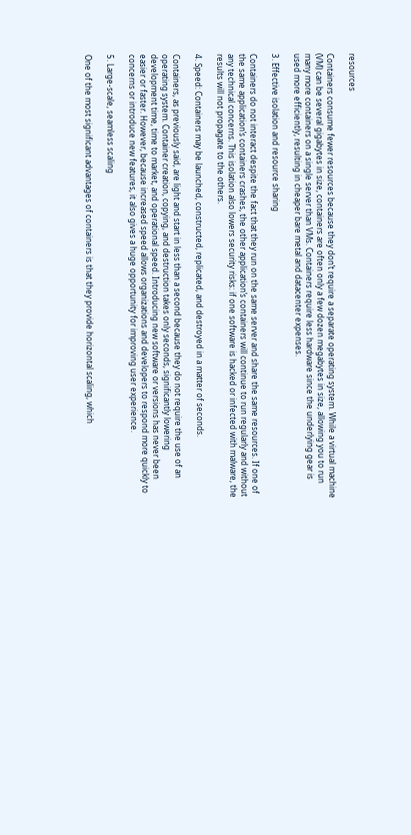resources

Containers consume fewer resources because they don’t require a separate operating system. While a virtual machine (VM) can be several gigabytes in size, containers are often only a few dozen megabytes in size, allowing you to run many more containers on a single server than VMs. Containers require less hardware since the underlying gear is used more efficiently, resulting in cheaper bare metal and datacenter expenses.

3. Effective isolation and resource sharing

Containers do not interact despite the fact that they run on the same server and share the same resources. If one of the same application’s containers crashes, the other application’s containers will continue to run regularly and without any technical concerns. This isolation also lowers security risks: if one software is hacked or infected with malware, the results will not propagate to the others.

4. Speed: Containers may be launched, constructed, replicated, and destroyed in a matter of seconds.

Containers, as previously said, are light and start in less than a second because they do not require the use of an operating system. Container creation, copying, and destruction takes only seconds, significantly lowering development time, time to market, and operational speed. Introducing new software or versions has never been easier or faster. However, because increased speed allows organizations and developers to respond more quickly to concerns or introduce new features, it also gives a huge opportunity for improving user experience.

5. Large-scale, seamless scaling

One of the most significant advantages of containers is that they provide horizontal scaling, which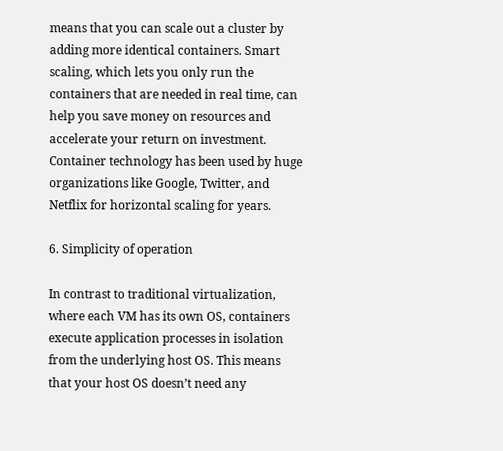means that you can scale out a cluster by adding more identical containers. Smart scaling, which lets you only run the containers that are needed in real time, can help you save money on resources and accelerate your return on investment. Container technology has been used by huge organizations like Google, Twitter, and Netflix for horizontal scaling for years.

6. Simplicity of operation

In contrast to traditional virtualization, where each VM has its own OS, containers execute application processes in isolation from the underlying host OS. This means that your host OS doesn’t need any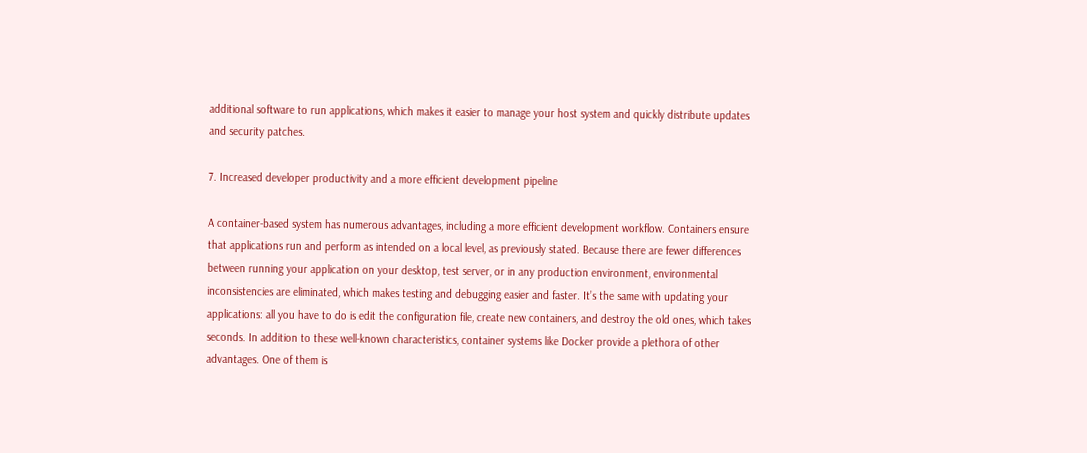additional software to run applications, which makes it easier to manage your host system and quickly distribute updates and security patches.

7. Increased developer productivity and a more efficient development pipeline

A container-based system has numerous advantages, including a more efficient development workflow. Containers ensure that applications run and perform as intended on a local level, as previously stated. Because there are fewer differences between running your application on your desktop, test server, or in any production environment, environmental inconsistencies are eliminated, which makes testing and debugging easier and faster. It’s the same with updating your applications: all you have to do is edit the configuration file, create new containers, and destroy the old ones, which takes seconds. In addition to these well-known characteristics, container systems like Docker provide a plethora of other advantages. One of them is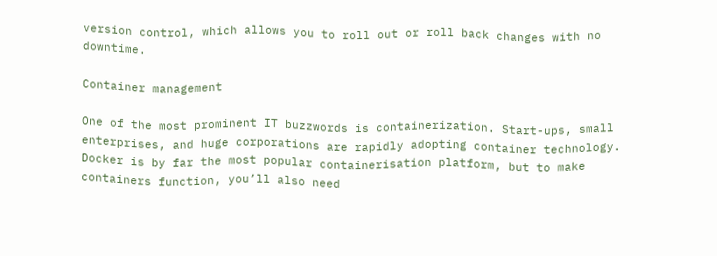version control, which allows you to roll out or roll back changes with no downtime.

Container management

One of the most prominent IT buzzwords is containerization. Start-ups, small enterprises, and huge corporations are rapidly adopting container technology. Docker is by far the most popular containerisation platform, but to make containers function, you’ll also need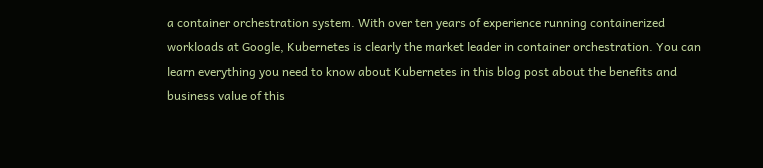a container orchestration system. With over ten years of experience running containerized workloads at Google, Kubernetes is clearly the market leader in container orchestration. You can learn everything you need to know about Kubernetes in this blog post about the benefits and business value of this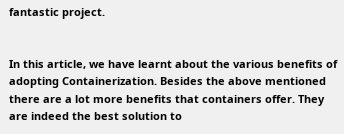fantastic project.


In this article, we have learnt about the various benefits of adopting Containerization. Besides the above mentioned there are a lot more benefits that containers offer. They are indeed the best solution to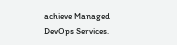achieve Managed DevOps Services.